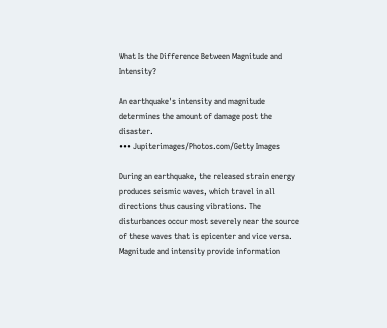What Is the Difference Between Magnitude and Intensity?

An earthquake's intensity and magnitude determines the amount of damage post the disaster.
••• Jupiterimages/Photos.com/Getty Images

During an earthquake, the released strain energy produces seismic waves, which travel in all directions thus causing vibrations. The disturbances occur most severely near the source of these waves that is epicenter and vice versa. Magnitude and intensity provide information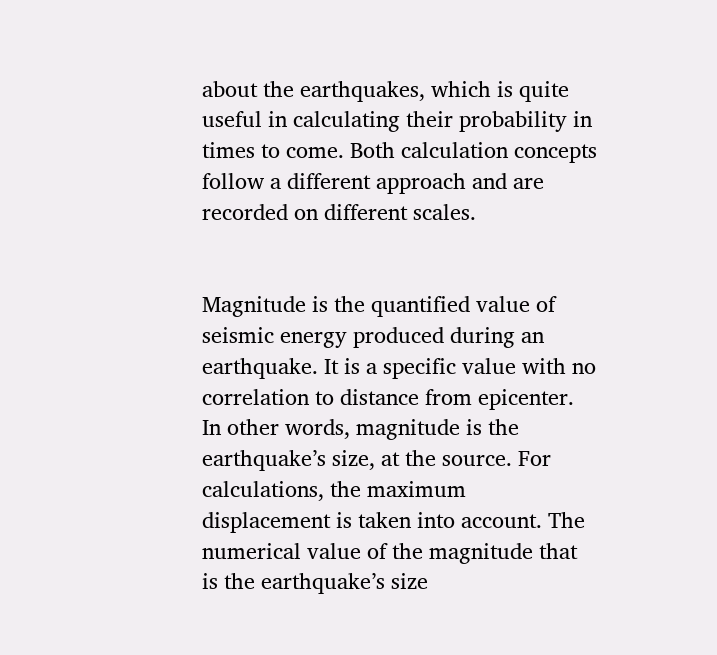about the earthquakes, which is quite useful in calculating their probability in times to come. Both calculation concepts follow a different approach and are recorded on different scales.


Magnitude is the quantified value of seismic energy produced during an earthquake. It is a specific value with no correlation to distance from epicenter. In other words, magnitude is the earthquake’s size, at the source. For calculations, the maximum displacement is taken into account. The numerical value of the magnitude that is the earthquake’s size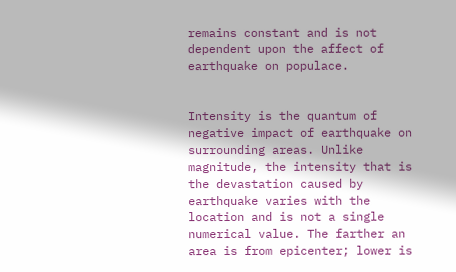remains constant and is not dependent upon the affect of earthquake on populace.


Intensity is the quantum of negative impact of earthquake on surrounding areas. Unlike magnitude, the intensity that is the devastation caused by earthquake varies with the location and is not a single numerical value. The farther an area is from epicenter; lower is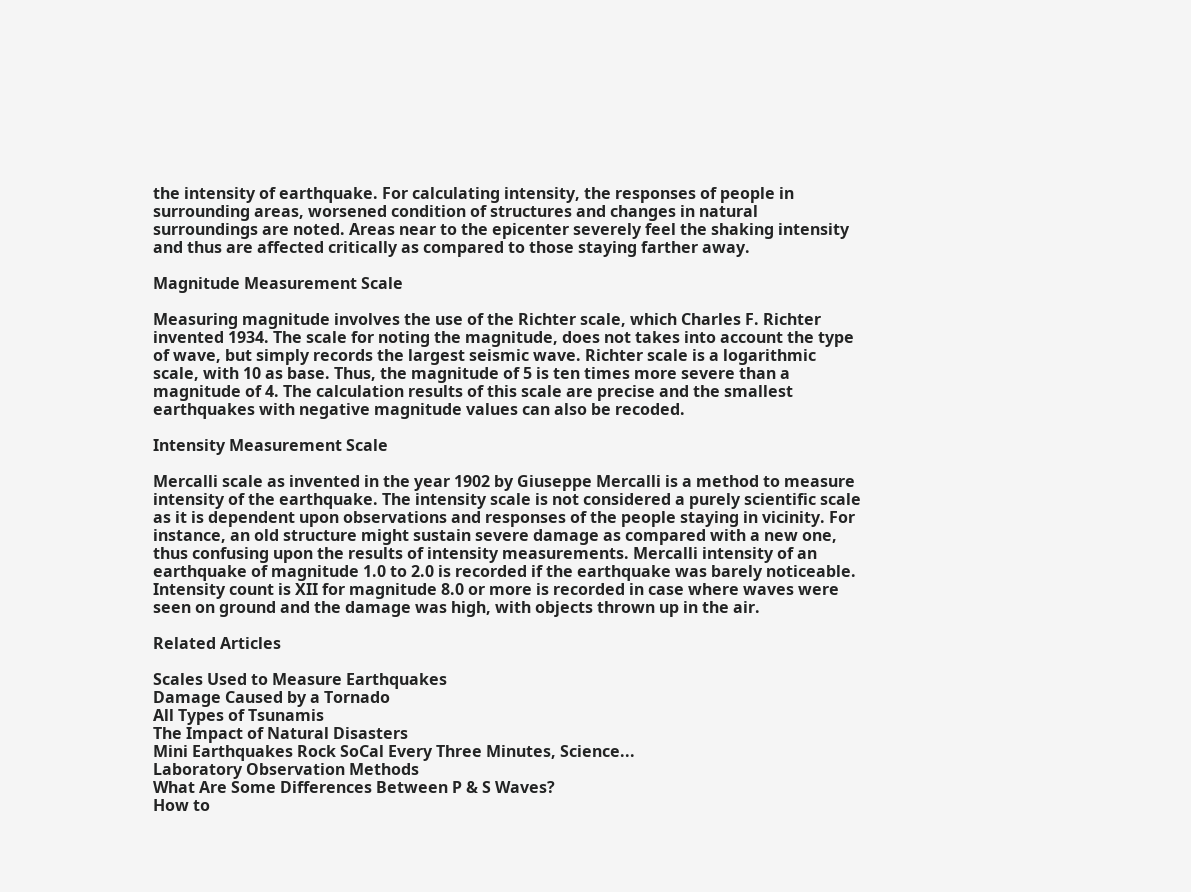the intensity of earthquake. For calculating intensity, the responses of people in surrounding areas, worsened condition of structures and changes in natural surroundings are noted. Areas near to the epicenter severely feel the shaking intensity and thus are affected critically as compared to those staying farther away.

Magnitude Measurement Scale

Measuring magnitude involves the use of the Richter scale, which Charles F. Richter invented 1934. The scale for noting the magnitude, does not takes into account the type of wave, but simply records the largest seismic wave. Richter scale is a logarithmic scale, with 10 as base. Thus, the magnitude of 5 is ten times more severe than a magnitude of 4. The calculation results of this scale are precise and the smallest earthquakes with negative magnitude values can also be recoded.

Intensity Measurement Scale

Mercalli scale as invented in the year 1902 by Giuseppe Mercalli is a method to measure intensity of the earthquake. The intensity scale is not considered a purely scientific scale as it is dependent upon observations and responses of the people staying in vicinity. For instance, an old structure might sustain severe damage as compared with a new one, thus confusing upon the results of intensity measurements. Mercalli intensity of an earthquake of magnitude 1.0 to 2.0 is recorded if the earthquake was barely noticeable. Intensity count is XII for magnitude 8.0 or more is recorded in case where waves were seen on ground and the damage was high, with objects thrown up in the air.

Related Articles

Scales Used to Measure Earthquakes
Damage Caused by a Tornado
All Types of Tsunamis
The Impact of Natural Disasters
Mini Earthquakes Rock SoCal Every Three Minutes, Science...
Laboratory Observation Methods
What Are Some Differences Between P & S Waves?
How to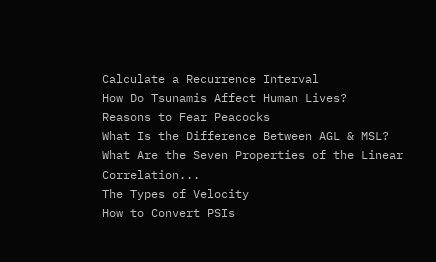Calculate a Recurrence Interval
How Do Tsunamis Affect Human Lives?
Reasons to Fear Peacocks
What Is the Difference Between AGL & MSL?
What Are the Seven Properties of the Linear Correlation...
The Types of Velocity
How to Convert PSIs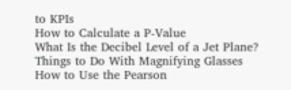to KPIs
How to Calculate a P-Value
What Is the Decibel Level of a Jet Plane?
Things to Do With Magnifying Glasses
How to Use the Pearson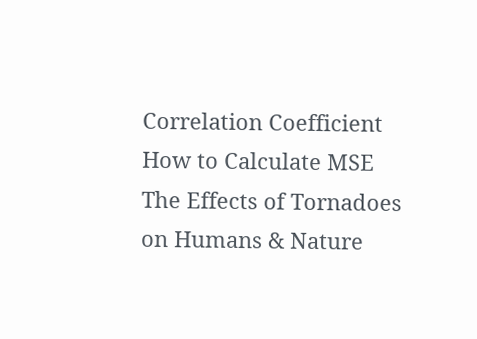Correlation Coefficient
How to Calculate MSE
The Effects of Tornadoes on Humans & Nature